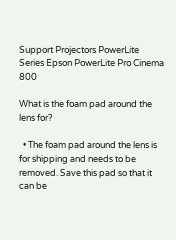Support Projectors PowerLite Series Epson PowerLite Pro Cinema 800

What is the foam pad around the lens for?

  • The foam pad around the lens is for shipping and needs to be removed. Save this pad so that it can be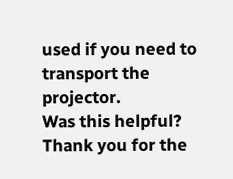used if you need to transport the projector.
Was this helpful? Thank you for the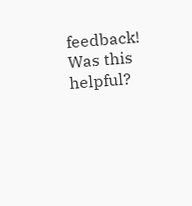feedback!
Was this helpful?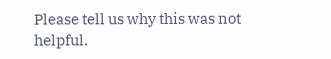Please tell us why this was not helpful.